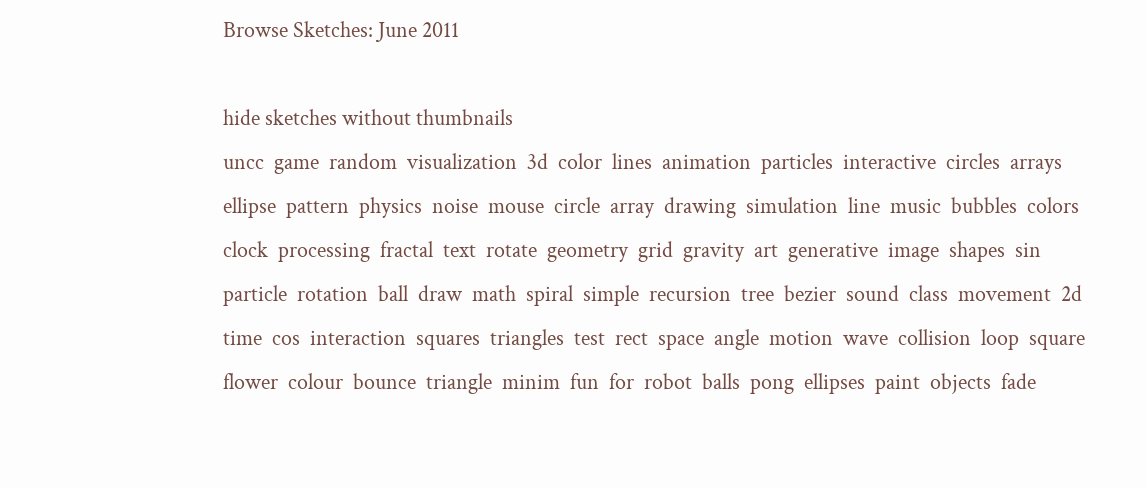Browse Sketches: June 2011

hide sketches without thumbnails
uncc  game  random  visualization  3d  color  lines  animation  particles  interactive  circles  arrays  ellipse  pattern  physics  noise  mouse  circle  array  drawing  simulation  line  music  bubbles  colors  clock  processing  fractal  text  rotate  geometry  grid  gravity  art  generative  image  shapes  sin  particle  rotation  ball  draw  math  spiral  simple  recursion  tree  bezier  sound  class  movement  2d  time  cos  interaction  squares  triangles  test  rect  space  angle  motion  wave  collision  loop  square  flower  colour  bounce  triangle  minim  fun  for  robot  balls  pong  ellipses  paint  objects  fade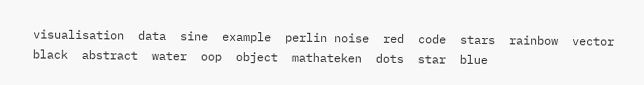visualisation  data  sine  example  perlin noise  red  code  stars  rainbow  vector  black  abstract  water  oop  object  mathateken  dots  star  blue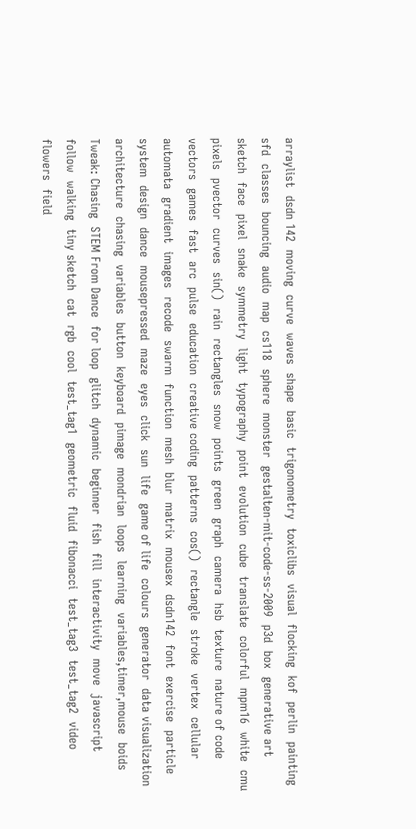arraylist  dsdn 142  moving  curve  waves  shape  basic  trigonometry  toxiclibs  visual  flocking  kof  perlin  painting  sfd  classes  bouncing  audio  map  cs118  sphere  monster  gestalten-mit-code-ss-2009  p3d  box  generative art  sketch  face  pixel  snake  symmetry  light  typography  point  evolution  cube  translate  colorful  mpm16  white  cmu  pixels  pvector  curves  sin()  rain  rectangles  snow  points  green  graph  camera  hsb  texture  nature of code  vectors  games  fast  arc  pulse  education  creative coding  patterns  cos()  rectangle  stroke  vertex  cellular automata  gradient  images  recode  swarm  function  mesh  blur  matrix  mousex  dsdn142  font  exercise  particle system  design  dance  mousepressed  maze  eyes  click  sun  life  game of life  colours  generator  data visualization  architecture  chasing  variables  button  keyboard  pimage  mondrian  loops  learning  variables,timer,mouse  boids  Tweak: Chasing  STEM From Dance  for loop  glitch  dynamic  beginner  fish  fill  interactivity  move  javascript  follow  walking  tiny sketch  cat  rgb  cool  test_tag1  geometric  fluid  fibonacci  test_tag3  test_tag2  video  flowers  field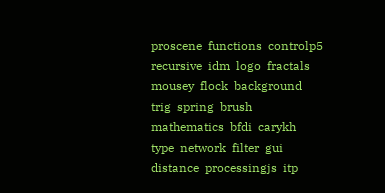proscene  functions  controlp5  recursive  idm  logo  fractals  mousey  flock  background  trig  spring  brush  mathematics  bfdi  carykh  type  network  filter  gui  distance  processingjs  itp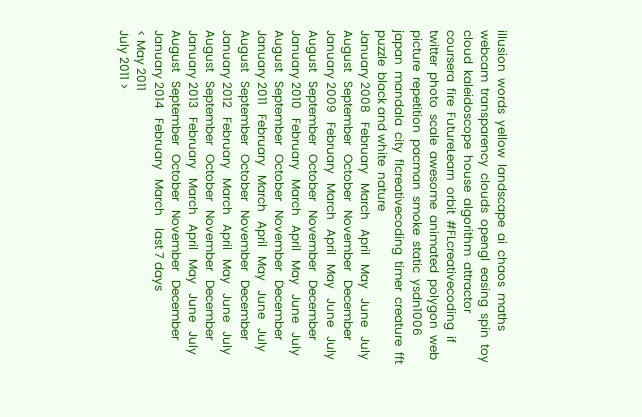illusion  words  yellow  landscape  ai  chaos  maths  webcam  transparency  clouds  opengl  easing  spin  toy  cloud  kaleidoscope  house  algorithm  attractor  coursera  fire  FutureLearn  orbit  #FLcreativecoding  if  twitter  photo  scale  awesome  animated  polygon  web  picture  repetition  pacman  smoke  static  ysdn1006  japan  mandala  city  flcreativecoding  timer  creature  fft  puzzle  black and white  nature
January 2008   February   March   April   May   June   July   August   September   October   November   December   January 2009   February   March   April   May   June   July   August   September   October   November   December   January 2010   February   March   April   May   June   July   August   September   October   November   December   January 2011   February   March   April   May   June   July   August   September   October   November   December   January 2012   February   March   April   May   June   July   August   September   October   November   December   January 2013   February   March   April   May   June   July   August   September   October   November   December   January 2014   February   March    last 7 days
< May 2011
July 2011 >